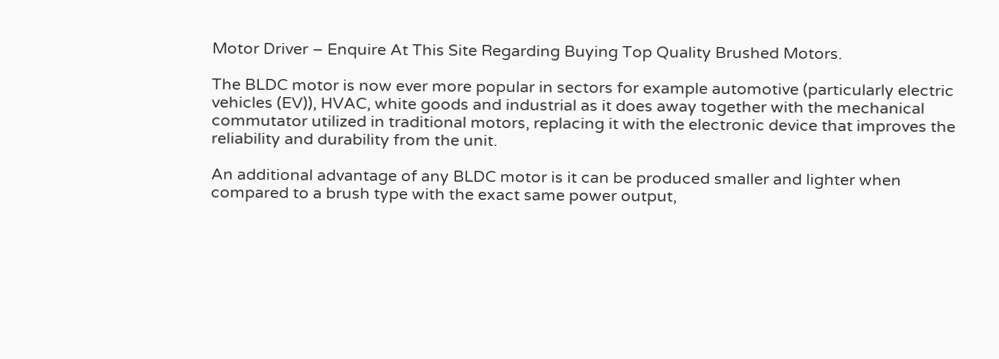Motor Driver – Enquire At This Site Regarding Buying Top Quality Brushed Motors.

The BLDC motor is now ever more popular in sectors for example automotive (particularly electric vehicles (EV)), HVAC, white goods and industrial as it does away together with the mechanical commutator utilized in traditional motors, replacing it with the electronic device that improves the reliability and durability from the unit.

An additional advantage of any BLDC motor is it can be produced smaller and lighter when compared to a brush type with the exact same power output,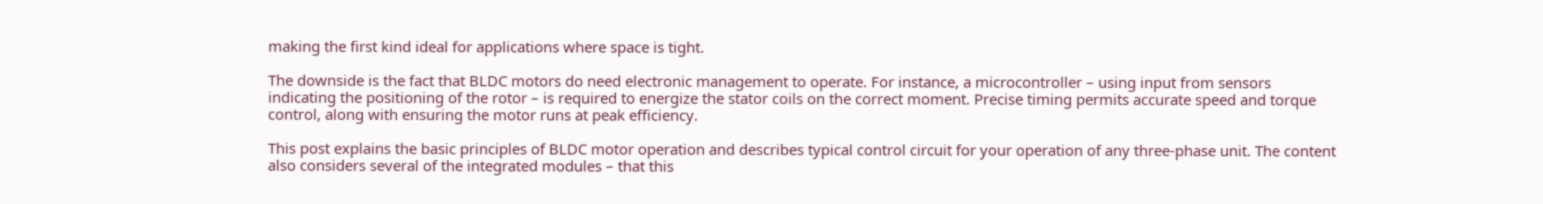making the first kind ideal for applications where space is tight.

The downside is the fact that BLDC motors do need electronic management to operate. For instance, a microcontroller – using input from sensors indicating the positioning of the rotor – is required to energize the stator coils on the correct moment. Precise timing permits accurate speed and torque control, along with ensuring the motor runs at peak efficiency.

This post explains the basic principles of BLDC motor operation and describes typical control circuit for your operation of any three-phase unit. The content also considers several of the integrated modules – that this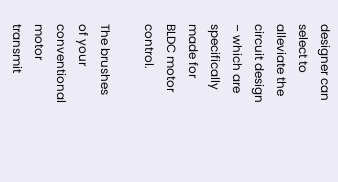designer can select to alleviate the circuit design – which are specifically made for BLDC motor control.

The brushes of your conventional motor transmit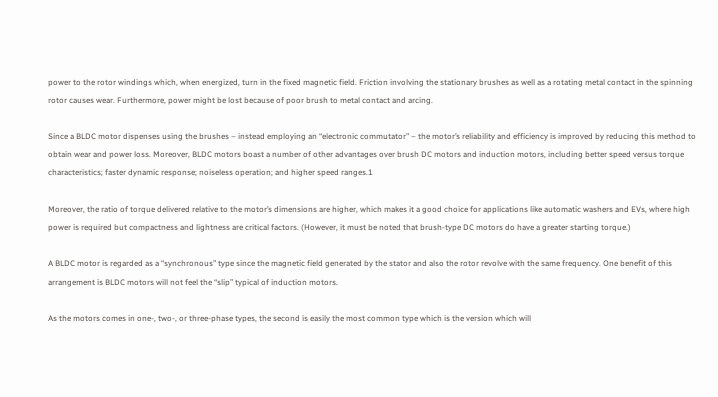power to the rotor windings which, when energized, turn in the fixed magnetic field. Friction involving the stationary brushes as well as a rotating metal contact in the spinning rotor causes wear. Furthermore, power might be lost because of poor brush to metal contact and arcing.

Since a BLDC motor dispenses using the brushes – instead employing an “electronic commutator” – the motor’s reliability and efficiency is improved by reducing this method to obtain wear and power loss. Moreover, BLDC motors boast a number of other advantages over brush DC motors and induction motors, including better speed versus torque characteristics; faster dynamic response; noiseless operation; and higher speed ranges.1

Moreover, the ratio of torque delivered relative to the motor’s dimensions are higher, which makes it a good choice for applications like automatic washers and EVs, where high power is required but compactness and lightness are critical factors. (However, it must be noted that brush-type DC motors do have a greater starting torque.)

A BLDC motor is regarded as a “synchronous” type since the magnetic field generated by the stator and also the rotor revolve with the same frequency. One benefit of this arrangement is BLDC motors will not feel the “slip” typical of induction motors.

As the motors comes in one-, two-, or three-phase types, the second is easily the most common type which is the version which will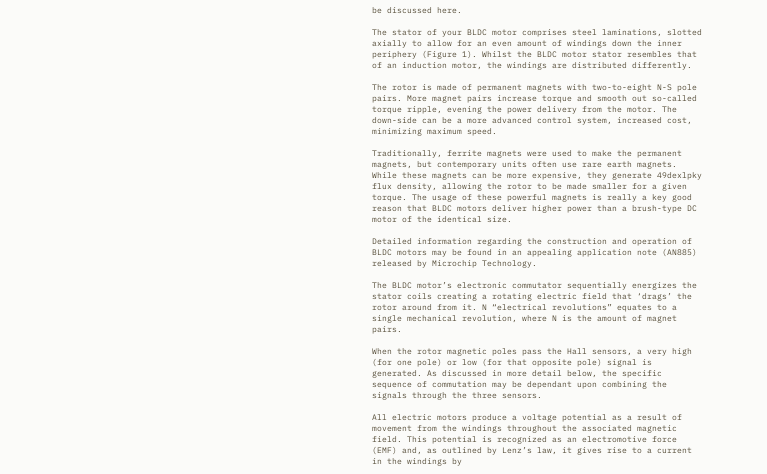be discussed here.

The stator of your BLDC motor comprises steel laminations, slotted axially to allow for an even amount of windings down the inner periphery (Figure 1). Whilst the BLDC motor stator resembles that of an induction motor, the windings are distributed differently.

The rotor is made of permanent magnets with two-to-eight N-S pole pairs. More magnet pairs increase torque and smooth out so-called torque ripple, evening the power delivery from the motor. The down-side can be a more advanced control system, increased cost, minimizing maximum speed.

Traditionally, ferrite magnets were used to make the permanent magnets, but contemporary units often use rare earth magnets. While these magnets can be more expensive, they generate 49dexlpky flux density, allowing the rotor to be made smaller for a given torque. The usage of these powerful magnets is really a key good reason that BLDC motors deliver higher power than a brush-type DC motor of the identical size.

Detailed information regarding the construction and operation of BLDC motors may be found in an appealing application note (AN885) released by Microchip Technology.

The BLDC motor’s electronic commutator sequentially energizes the stator coils creating a rotating electric field that ‘drags’ the rotor around from it. N “electrical revolutions” equates to a single mechanical revolution, where N is the amount of magnet pairs.

When the rotor magnetic poles pass the Hall sensors, a very high (for one pole) or low (for that opposite pole) signal is generated. As discussed in more detail below, the specific sequence of commutation may be dependant upon combining the signals through the three sensors.

All electric motors produce a voltage potential as a result of movement from the windings throughout the associated magnetic field. This potential is recognized as an electromotive force (EMF) and, as outlined by Lenz’s law, it gives rise to a current in the windings by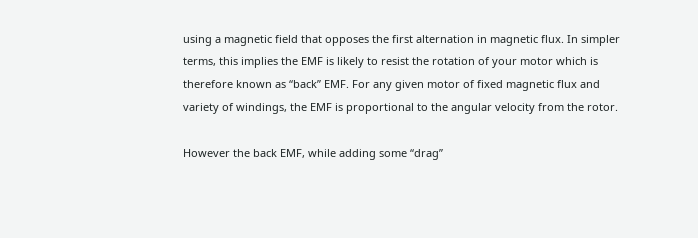using a magnetic field that opposes the first alternation in magnetic flux. In simpler terms, this implies the EMF is likely to resist the rotation of your motor which is therefore known as “back” EMF. For any given motor of fixed magnetic flux and variety of windings, the EMF is proportional to the angular velocity from the rotor.

However the back EMF, while adding some “drag”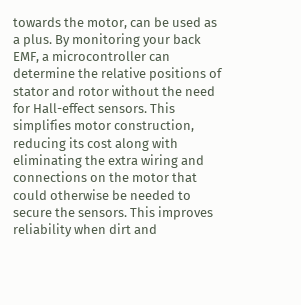towards the motor, can be used as a plus. By monitoring your back EMF, a microcontroller can determine the relative positions of stator and rotor without the need for Hall-effect sensors. This simplifies motor construction, reducing its cost along with eliminating the extra wiring and connections on the motor that could otherwise be needed to secure the sensors. This improves reliability when dirt and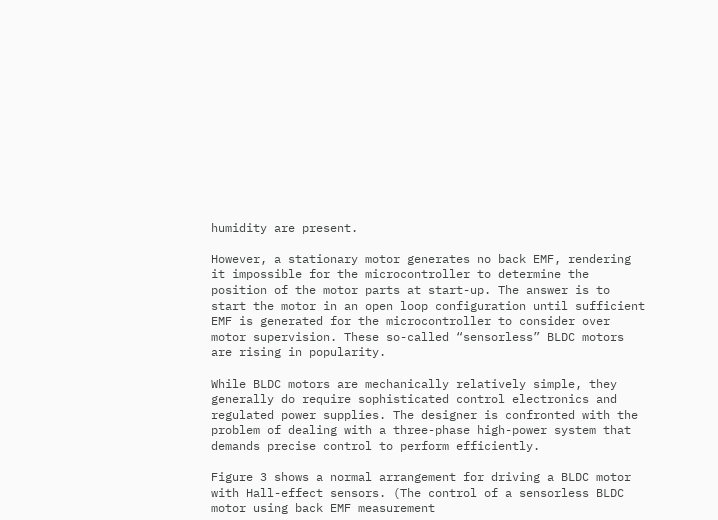humidity are present.

However, a stationary motor generates no back EMF, rendering it impossible for the microcontroller to determine the position of the motor parts at start-up. The answer is to start the motor in an open loop configuration until sufficient EMF is generated for the microcontroller to consider over motor supervision. These so-called “sensorless” BLDC motors are rising in popularity.

While BLDC motors are mechanically relatively simple, they generally do require sophisticated control electronics and regulated power supplies. The designer is confronted with the problem of dealing with a three-phase high-power system that demands precise control to perform efficiently.

Figure 3 shows a normal arrangement for driving a BLDC motor with Hall-effect sensors. (The control of a sensorless BLDC motor using back EMF measurement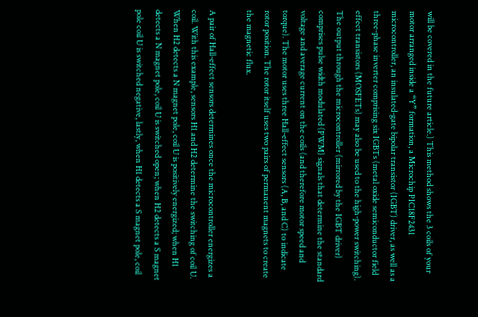will be covered in the future article.) This method shows the 3 coils of your motor arranged inside a “Y” formation, a Microchip PIC18F2431 microcontroller, an insulated-gate bipolar transistor (IGBT) driver, as well as a three-phase inverter comprising six IGBTs (metal oxide semiconductor field effect transistors (MOSFETs) may also be used to the high-power switching). The output through the microcontroller (mirrored by the IGBT driver) comprises pulse width modulated (PWM) signals that determine the standard voltage and average current on the coils (and therefore motor speed and torque). The motor uses three Hall-effect sensors (A, B, and C) to indicate rotor position. The rotor itself uses two pairs of permanent magnets to create the magnetic flux.

A pair of Hall-effect sensors determines once the microcontroller energizes a coil. With this example, sensors H1 and H2 determine the switching of coil U. When H2 detects a N magnet pole, coil U is positively energized; when H1 detects a N magnet pole, coil U is switched open; when H2 detects a S magnet pole coil U is switched negative, lastly, when H1 detects a S magnet pole, coil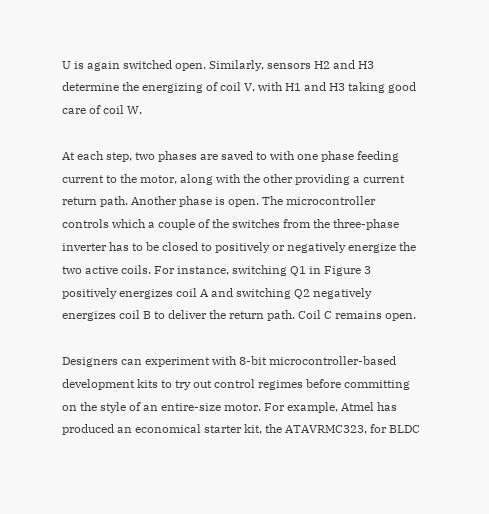U is again switched open. Similarly, sensors H2 and H3 determine the energizing of coil V, with H1 and H3 taking good care of coil W.

At each step, two phases are saved to with one phase feeding current to the motor, along with the other providing a current return path. Another phase is open. The microcontroller controls which a couple of the switches from the three-phase inverter has to be closed to positively or negatively energize the two active coils. For instance, switching Q1 in Figure 3 positively energizes coil A and switching Q2 negatively energizes coil B to deliver the return path. Coil C remains open.

Designers can experiment with 8-bit microcontroller-based development kits to try out control regimes before committing on the style of an entire-size motor. For example, Atmel has produced an economical starter kit, the ATAVRMC323, for BLDC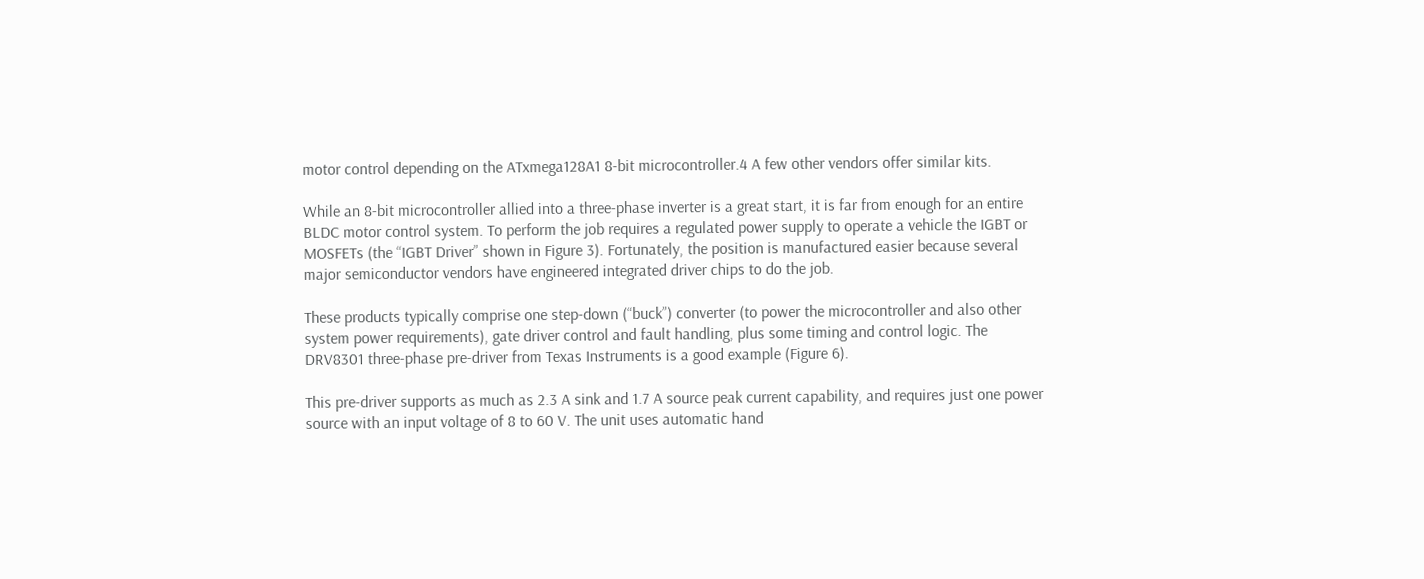motor control depending on the ATxmega128A1 8-bit microcontroller.4 A few other vendors offer similar kits.

While an 8-bit microcontroller allied into a three-phase inverter is a great start, it is far from enough for an entire BLDC motor control system. To perform the job requires a regulated power supply to operate a vehicle the IGBT or MOSFETs (the “IGBT Driver” shown in Figure 3). Fortunately, the position is manufactured easier because several major semiconductor vendors have engineered integrated driver chips to do the job.

These products typically comprise one step-down (“buck”) converter (to power the microcontroller and also other system power requirements), gate driver control and fault handling, plus some timing and control logic. The DRV8301 three-phase pre-driver from Texas Instruments is a good example (Figure 6).

This pre-driver supports as much as 2.3 A sink and 1.7 A source peak current capability, and requires just one power source with an input voltage of 8 to 60 V. The unit uses automatic hand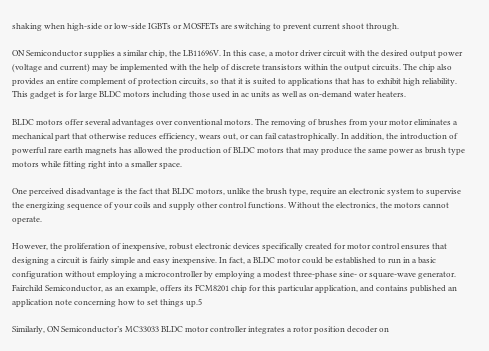shaking when high-side or low-side IGBTs or MOSFETs are switching to prevent current shoot through.

ON Semiconductor supplies a similar chip, the LB11696V. In this case, a motor driver circuit with the desired output power (voltage and current) may be implemented with the help of discrete transistors within the output circuits. The chip also provides an entire complement of protection circuits, so that it is suited to applications that has to exhibit high reliability. This gadget is for large BLDC motors including those used in ac units as well as on-demand water heaters.

BLDC motors offer several advantages over conventional motors. The removing of brushes from your motor eliminates a mechanical part that otherwise reduces efficiency, wears out, or can fail catastrophically. In addition, the introduction of powerful rare earth magnets has allowed the production of BLDC motors that may produce the same power as brush type motors while fitting right into a smaller space.

One perceived disadvantage is the fact that BLDC motors, unlike the brush type, require an electronic system to supervise the energizing sequence of your coils and supply other control functions. Without the electronics, the motors cannot operate.

However, the proliferation of inexpensive, robust electronic devices specifically created for motor control ensures that designing a circuit is fairly simple and easy inexpensive. In fact, a BLDC motor could be established to run in a basic configuration without employing a microcontroller by employing a modest three-phase sine- or square-wave generator. Fairchild Semiconductor, as an example, offers its FCM8201 chip for this particular application, and contains published an application note concerning how to set things up.5

Similarly, ON Semiconductor’s MC33033 BLDC motor controller integrates a rotor position decoder on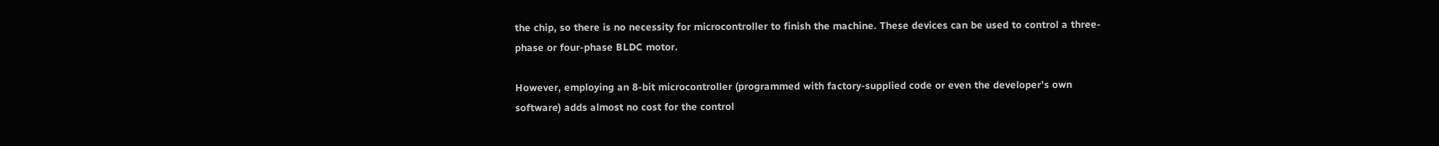the chip, so there is no necessity for microcontroller to finish the machine. These devices can be used to control a three-phase or four-phase BLDC motor.

However, employing an 8-bit microcontroller (programmed with factory-supplied code or even the developer’s own software) adds almost no cost for the control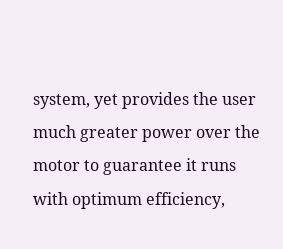system, yet provides the user much greater power over the motor to guarantee it runs with optimum efficiency,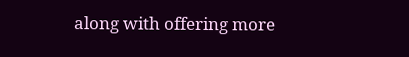along with offering more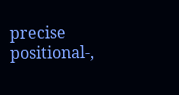precise positional-,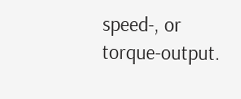speed-, or torque-output.